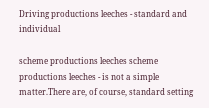Driving productions leeches - standard and individual

scheme productions leeches scheme productions leeches - is not a simple matter.There are, of course, standard setting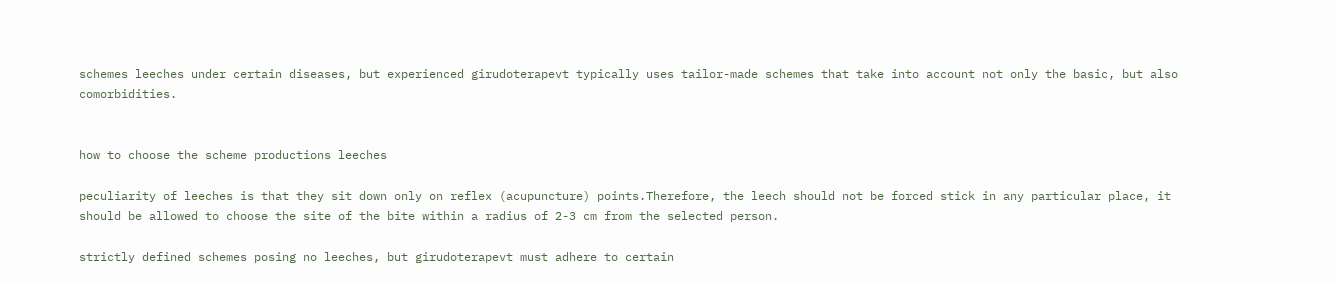schemes leeches under certain diseases, but experienced girudoterapevt typically uses tailor-made schemes that take into account not only the basic, but also comorbidities.


how to choose the scheme productions leeches

peculiarity of leeches is that they sit down only on reflex (acupuncture) points.Therefore, the leech should not be forced stick in any particular place, it should be allowed to choose the site of the bite within a radius of 2-3 cm from the selected person.

strictly defined schemes posing no leeches, but girudoterapevt must adhere to certain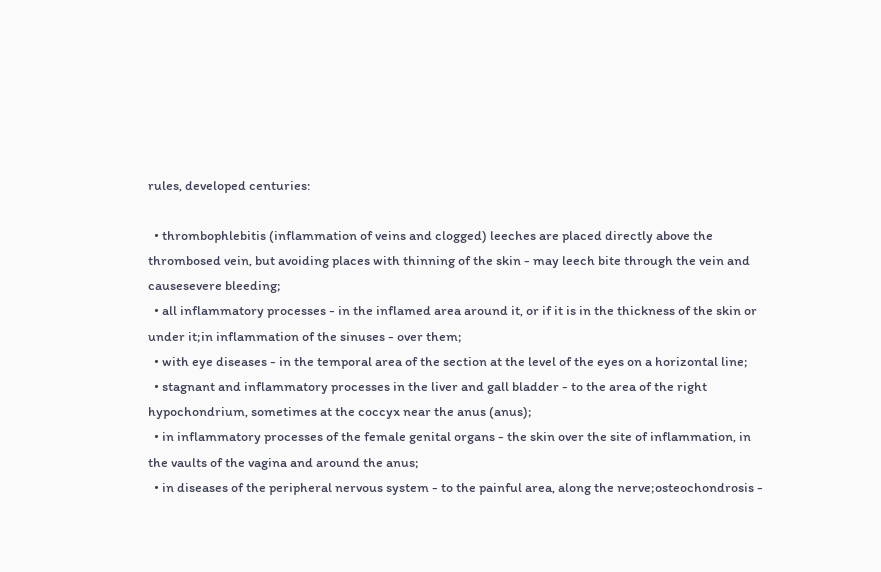rules, developed centuries:

  • thrombophlebitis (inflammation of veins and clogged) leeches are placed directly above the thrombosed vein, but avoiding places with thinning of the skin - may leech bite through the vein and causesevere bleeding;
  • all inflammatory processes - in the inflamed area around it, or if it is in the thickness of the skin or under it;in inflammation of the sinuses - over them;
  • with eye diseases - in the temporal area of the section at the level of the eyes on a horizontal line;
  • stagnant and inflammatory processes in the liver and gall bladder - to the area of the right hypochondrium, sometimes at the coccyx near the anus (anus);
  • in inflammatory processes of the female genital organs - the skin over the site of inflammation, in the vaults of the vagina and around the anus;
  • in diseases of the peripheral nervous system - to the painful area, along the nerve;osteochondrosis -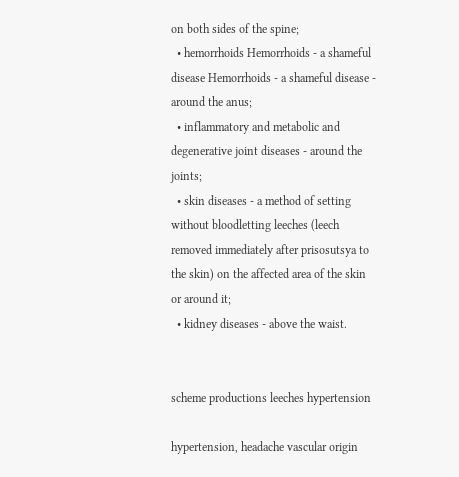on both sides of the spine;
  • hemorrhoids Hemorrhoids - a shameful disease Hemorrhoids - a shameful disease - around the anus;
  • inflammatory and metabolic and degenerative joint diseases - around the joints;
  • skin diseases - a method of setting without bloodletting leeches (leech removed immediately after prisosutsya to the skin) on the affected area of the skin or around it;
  • kidney diseases - above the waist.


scheme productions leeches hypertension

hypertension, headache vascular origin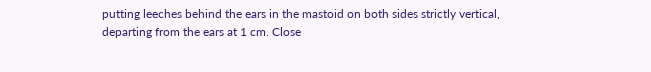putting leeches behind the ears in the mastoid on both sides strictly vertical, departing from the ears at 1 cm. Close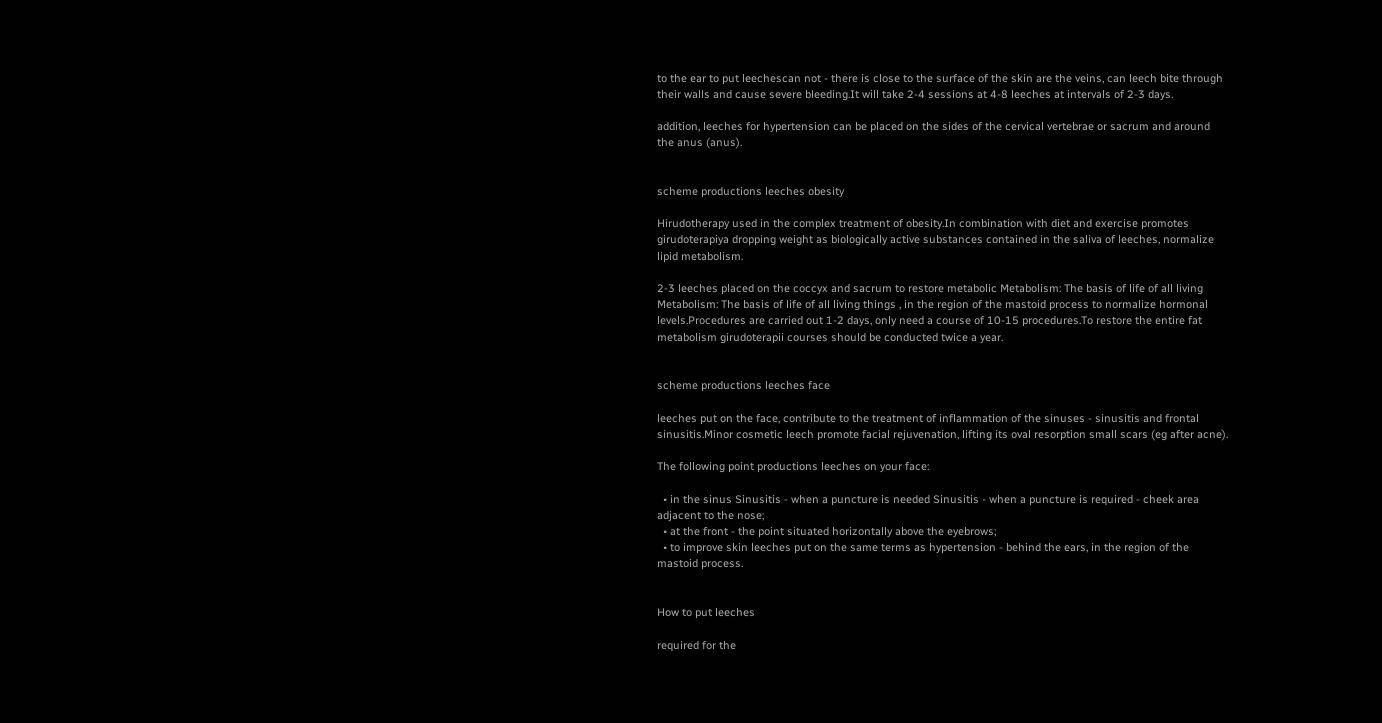to the ear to put leechescan not - there is close to the surface of the skin are the veins, can leech bite through their walls and cause severe bleeding.It will take 2-4 sessions at 4-8 leeches at intervals of 2-3 days.

addition, leeches for hypertension can be placed on the sides of the cervical vertebrae or sacrum and around the anus (anus).


scheme productions leeches obesity

Hirudotherapy used in the complex treatment of obesity.In combination with diet and exercise promotes girudoterapiya dropping weight as biologically active substances contained in the saliva of leeches, normalize lipid metabolism.

2-3 leeches placed on the coccyx and sacrum to restore metabolic Metabolism: The basis of life of all living Metabolism: The basis of life of all living things , in the region of the mastoid process to normalize hormonal levels.Procedures are carried out 1-2 days, only need a course of 10-15 procedures.To restore the entire fat metabolism girudoterapii courses should be conducted twice a year.


scheme productions leeches face

leeches put on the face, contribute to the treatment of inflammation of the sinuses - sinusitis and frontal sinusitis.Minor cosmetic leech promote facial rejuvenation, lifting its oval resorption small scars (eg after acne).

The following point productions leeches on your face:

  • in the sinus Sinusitis - when a puncture is needed Sinusitis - when a puncture is required - cheek area adjacent to the nose;
  • at the front - the point situated horizontally above the eyebrows;
  • to improve skin leeches put on the same terms as hypertension - behind the ears, in the region of the mastoid process.


How to put leeches

required for the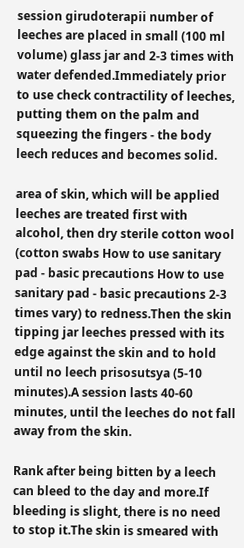session girudoterapii number of leeches are placed in small (100 ml volume) glass jar and 2-3 times with water defended.Immediately prior to use check contractility of leeches, putting them on the palm and squeezing the fingers - the body leech reduces and becomes solid.

area of skin, which will be applied leeches are treated first with alcohol, then dry sterile cotton wool (cotton swabs How to use sanitary pad - basic precautions How to use sanitary pad - basic precautions 2-3 times vary) to redness.Then the skin tipping jar leeches pressed with its edge against the skin and to hold until no leech prisosutsya (5-10 minutes).A session lasts 40-60 minutes, until the leeches do not fall away from the skin.

Rank after being bitten by a leech can bleed to the day and more.If bleeding is slight, there is no need to stop it.The skin is smeared with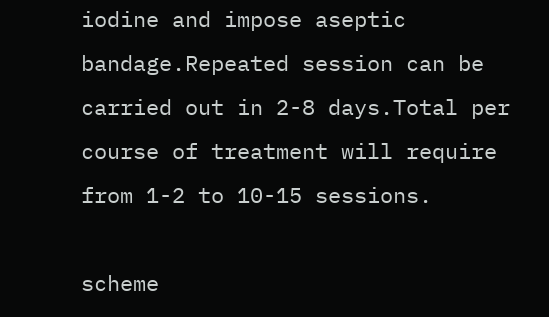iodine and impose aseptic bandage.Repeated session can be carried out in 2-8 days.Total per course of treatment will require from 1-2 to 10-15 sessions.

scheme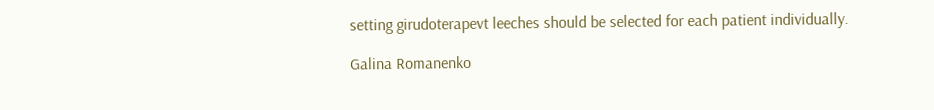setting girudoterapevt leeches should be selected for each patient individually.

Galina Romanenko